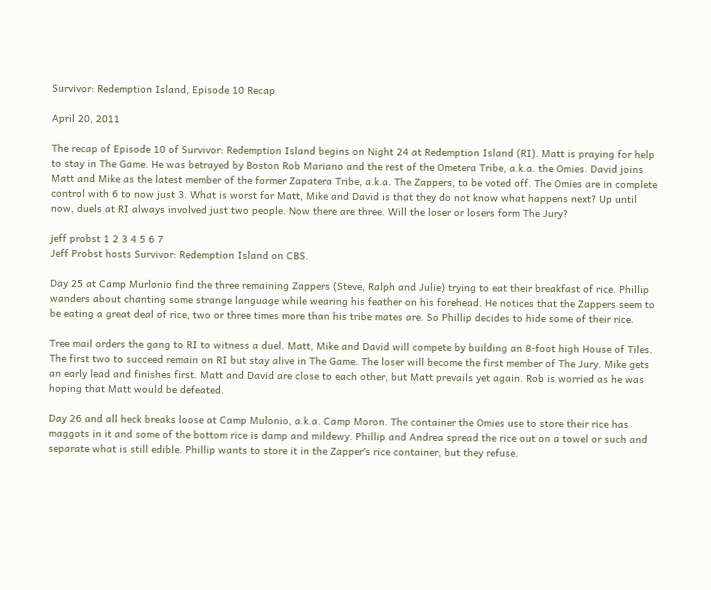Survivor: Redemption Island, Episode 10 Recap

April 20, 2011

The recap of Episode 10 of Survivor: Redemption Island begins on Night 24 at Redemption Island (RI). Matt is praying for help to stay in The Game. He was betrayed by Boston Rob Mariano and the rest of the Ometera Tribe, a.k.a. the Omies. David joins Matt and Mike as the latest member of the former Zapatera Tribe, a.k.a. The Zappers, to be voted off. The Omies are in complete control with 6 to now just 3. What is worst for Matt, Mike and David is that they do not know what happens next? Up until now, duels at RI always involved just two people. Now there are three. Will the loser or losers form The Jury?

jeff probst 1 2 3 4 5 6 7
Jeff Probst hosts Survivor: Redemption Island on CBS.

Day 25 at Camp Murlonio find the three remaining Zappers (Steve, Ralph and Julie) trying to eat their breakfast of rice. Phillip wanders about chanting some strange language while wearing his feather on his forehead. He notices that the Zappers seem to be eating a great deal of rice, two or three times more than his tribe mates are. So Phillip decides to hide some of their rice.

Tree mail orders the gang to RI to witness a duel. Matt, Mike and David will compete by building an 8-foot high House of Tiles. The first two to succeed remain on RI but stay alive in The Game. The loser will become the first member of The Jury. Mike gets an early lead and finishes first. Matt and David are close to each other, but Matt prevails yet again. Rob is worried as he was hoping that Matt would be defeated.

Day 26 and all heck breaks loose at Camp Mulonio, a.k.a. Camp Moron. The container the Omies use to store their rice has maggots in it and some of the bottom rice is damp and mildewy. Phillip and Andrea spread the rice out on a towel or such and separate what is still edible. Phillip wants to store it in the Zapper′s rice container, but they refuse.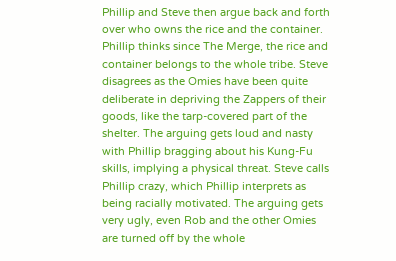Phillip and Steve then argue back and forth over who owns the rice and the container. Phillip thinks since The Merge, the rice and container belongs to the whole tribe. Steve disagrees as the Omies have been quite deliberate in depriving the Zappers of their goods, like the tarp-covered part of the shelter. The arguing gets loud and nasty with Phillip bragging about his Kung-Fu skills, implying a physical threat. Steve calls Phillip crazy, which Phillip interprets as being racially motivated. The arguing gets very ugly, even Rob and the other Omies are turned off by the whole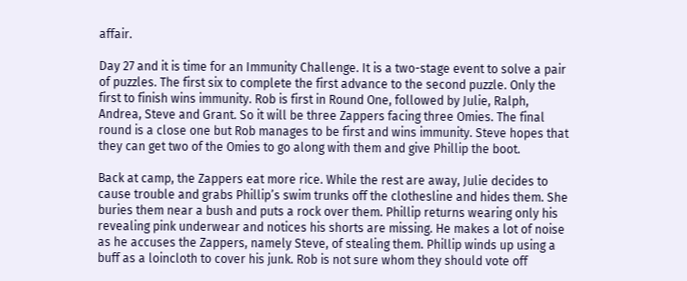affair.

Day 27 and it is time for an Immunity Challenge. It is a two-stage event to solve a pair of puzzles. The first six to complete the first advance to the second puzzle. Only the first to finish wins immunity. Rob is first in Round One, followed by Julie, Ralph, Andrea, Steve and Grant. So it will be three Zappers facing three Omies. The final round is a close one but Rob manages to be first and wins immunity. Steve hopes that they can get two of the Omies to go along with them and give Phillip the boot.

Back at camp, the Zappers eat more rice. While the rest are away, Julie decides to cause trouble and grabs Phillip’s swim trunks off the clothesline and hides them. She buries them near a bush and puts a rock over them. Phillip returns wearing only his revealing pink underwear and notices his shorts are missing. He makes a lot of noise as he accuses the Zappers, namely Steve, of stealing them. Phillip winds up using a buff as a loincloth to cover his junk. Rob is not sure whom they should vote off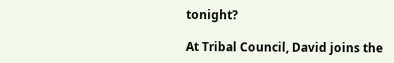tonight?

At Tribal Council, David joins the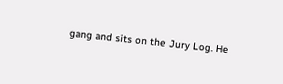gang and sits on the Jury Log. He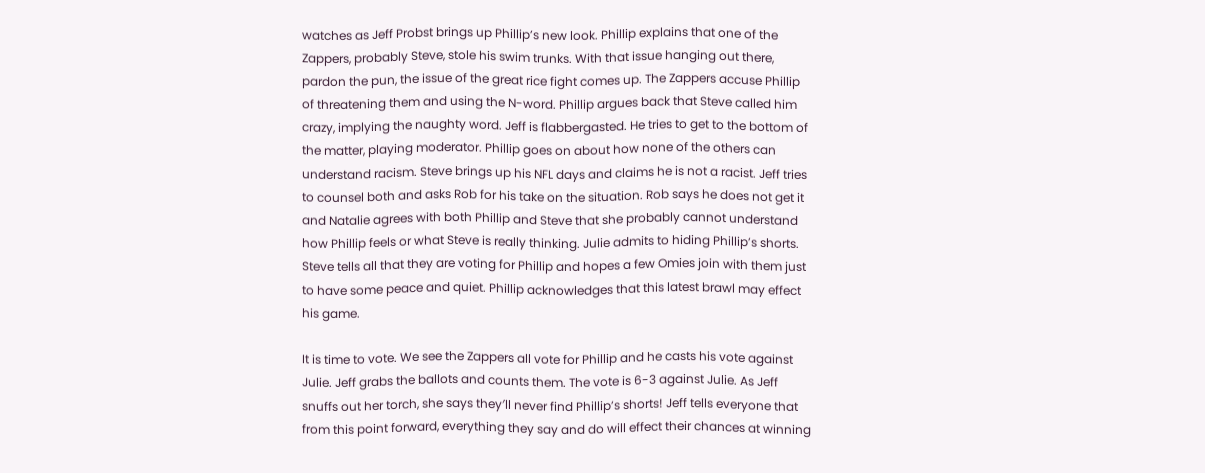watches as Jeff Probst brings up Phillip’s new look. Phillip explains that one of the Zappers, probably Steve, stole his swim trunks. With that issue hanging out there, pardon the pun, the issue of the great rice fight comes up. The Zappers accuse Phillip of threatening them and using the N-word. Phillip argues back that Steve called him crazy, implying the naughty word. Jeff is flabbergasted. He tries to get to the bottom of the matter, playing moderator. Phillip goes on about how none of the others can understand racism. Steve brings up his NFL days and claims he is not a racist. Jeff tries to counsel both and asks Rob for his take on the situation. Rob says he does not get it and Natalie agrees with both Phillip and Steve that she probably cannot understand how Phillip feels or what Steve is really thinking. Julie admits to hiding Phillip’s shorts. Steve tells all that they are voting for Phillip and hopes a few Omies join with them just to have some peace and quiet. Phillip acknowledges that this latest brawl may effect his game.

It is time to vote. We see the Zappers all vote for Phillip and he casts his vote against Julie. Jeff grabs the ballots and counts them. The vote is 6-3 against Julie. As Jeff snuffs out her torch, she says they′ll never find Phillip’s shorts! Jeff tells everyone that from this point forward, everything they say and do will effect their chances at winning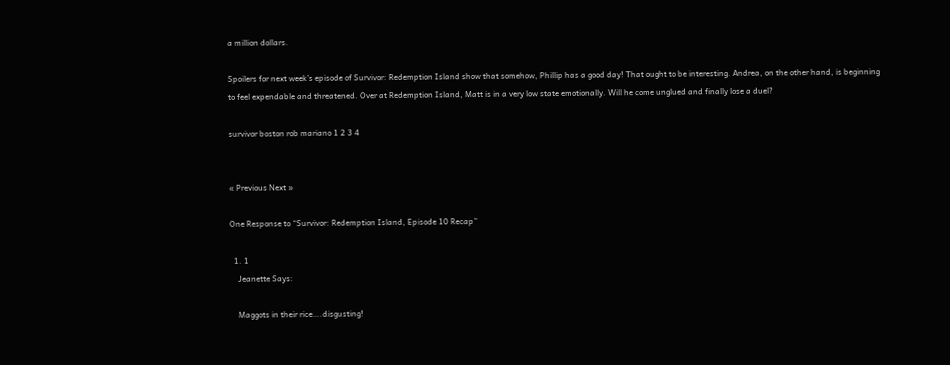a million dollars.

Spoilers for next week’s episode of Survivor: Redemption Island show that somehow, Phillip has a good day! That ought to be interesting. Andrea, on the other hand, is beginning to feel expendable and threatened. Over at Redemption Island, Matt is in a very low state emotionally. Will he come unglued and finally lose a duel?

survivor boston rob mariano 1 2 3 4


« Previous Next »

One Response to “Survivor: Redemption Island, Episode 10 Recap”

  1. 1
    Jeanette Says:

    Maggots in their rice….disgusting!